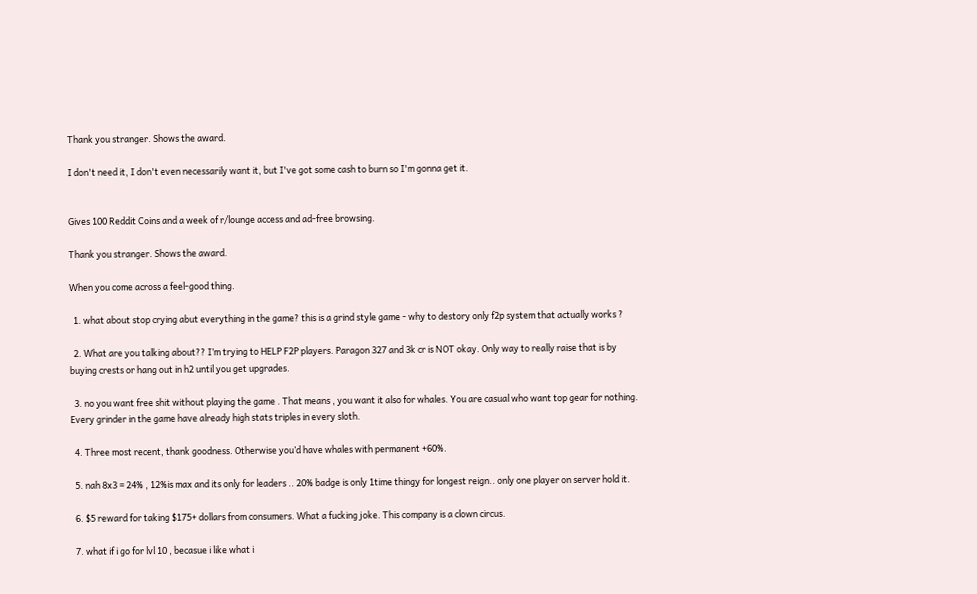Thank you stranger. Shows the award.

I don't need it, I don't even necessarily want it, but I've got some cash to burn so I'm gonna get it.


Gives 100 Reddit Coins and a week of r/lounge access and ad-free browsing.

Thank you stranger. Shows the award.

When you come across a feel-good thing.

  1. what about stop crying abut everything in the game? this is a grind style game - why to destory only f2p system that actually works ?

  2. What are you talking about?? I’m trying to HELP F2P players. Paragon 327 and 3k cr is NOT okay. Only way to really raise that is by buying crests or hang out in h2 until you get upgrades.

  3. no you want free shit without playing the game . That means , you want it also for whales. You are casual who want top gear for nothing. Every grinder in the game have already high stats triples in every sloth.

  4. Three most recent, thank goodness. Otherwise you’d have whales with permanent +60%.

  5. nah 8x3 = 24% , 12%is max and its only for leaders .. 20% badge is only 1time thingy for longest reign.. only one player on server hold it.

  6. $5 reward for taking $175+ dollars from consumers. What a fucking joke. This company is a clown circus.

  7. what if i go for lvl 10 , becasue i like what i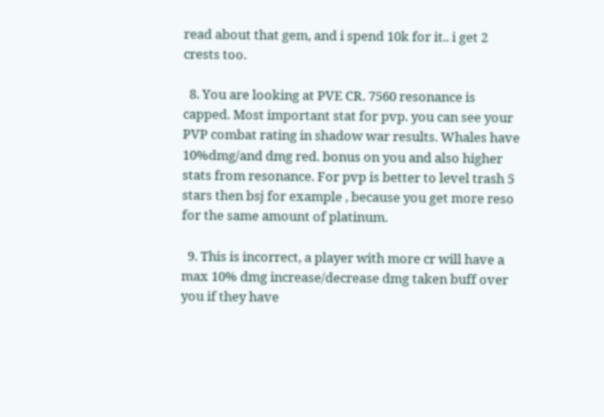read about that gem, and i spend 10k for it.. i get 2 crests too.

  8. You are looking at PVE CR. 7560 resonance is capped. Most important stat for pvp. you can see your PVP combat rating in shadow war results. Whales have 10%dmg/and dmg red. bonus on you and also higher stats from resonance. For pvp is better to level trash 5 stars then bsj for example , because you get more reso for the same amount of platinum.

  9. This is incorrect, a player with more cr will have a max 10% dmg increase/decrease dmg taken buff over you if they have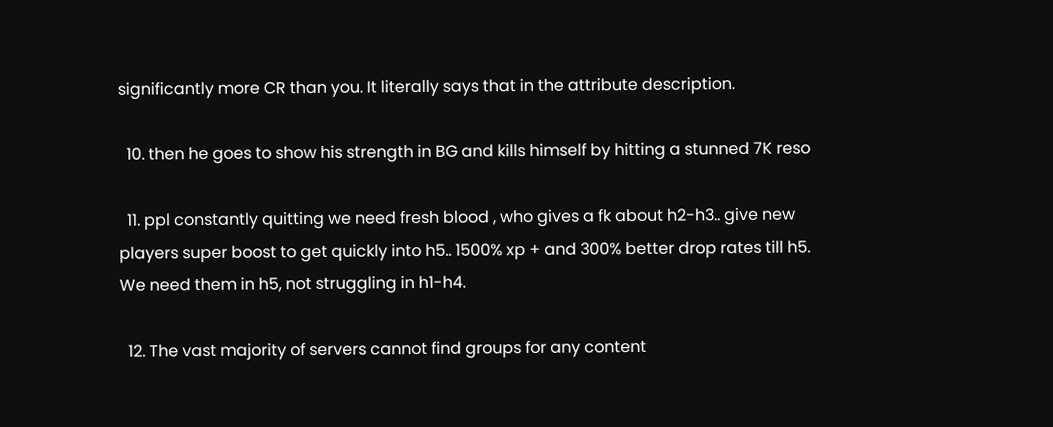significantly more CR than you. It literally says that in the attribute description.

  10. then he goes to show his strength in BG and kills himself by hitting a stunned 7K reso

  11. ppl constantly quitting we need fresh blood , who gives a fk about h2-h3.. give new players super boost to get quickly into h5.. 1500% xp + and 300% better drop rates till h5. We need them in h5, not struggling in h1-h4.

  12. The vast majority of servers cannot find groups for any content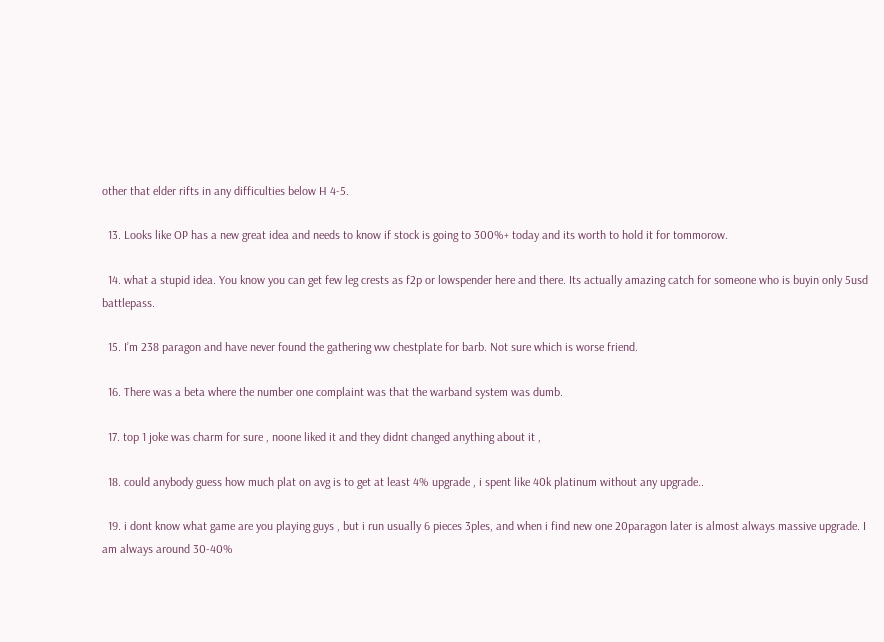other that elder rifts in any difficulties below H 4-5.

  13. Looks like OP has a new great idea and needs to know if stock is going to 300%+ today and its worth to hold it for tommorow.

  14. what a stupid idea. You know you can get few leg crests as f2p or lowspender here and there. Its actually amazing catch for someone who is buyin only 5usd battlepass.

  15. I’m 238 paragon and have never found the gathering ww chestplate for barb. Not sure which is worse friend.

  16. There was a beta where the number one complaint was that the warband system was dumb.

  17. top 1 joke was charm for sure , noone liked it and they didnt changed anything about it ,

  18. could anybody guess how much plat on avg is to get at least 4% upgrade , i spent like 40k platinum without any upgrade..

  19. i dont know what game are you playing guys , but i run usually 6 pieces 3ples, and when i find new one 20paragon later is almost always massive upgrade. I am always around 30-40%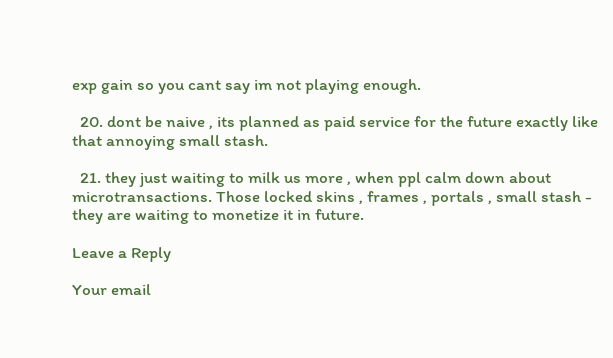exp gain so you cant say im not playing enough.

  20. dont be naive , its planned as paid service for the future exactly like that annoying small stash.

  21. they just waiting to milk us more , when ppl calm down about microtransactions. Those locked skins , frames , portals , small stash - they are waiting to monetize it in future.

Leave a Reply

Your email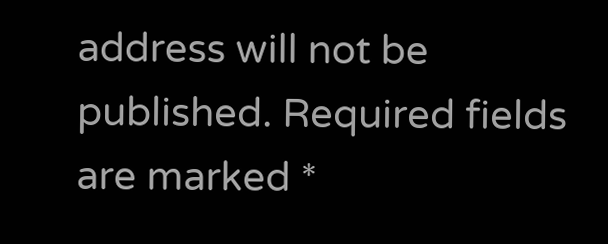address will not be published. Required fields are marked *